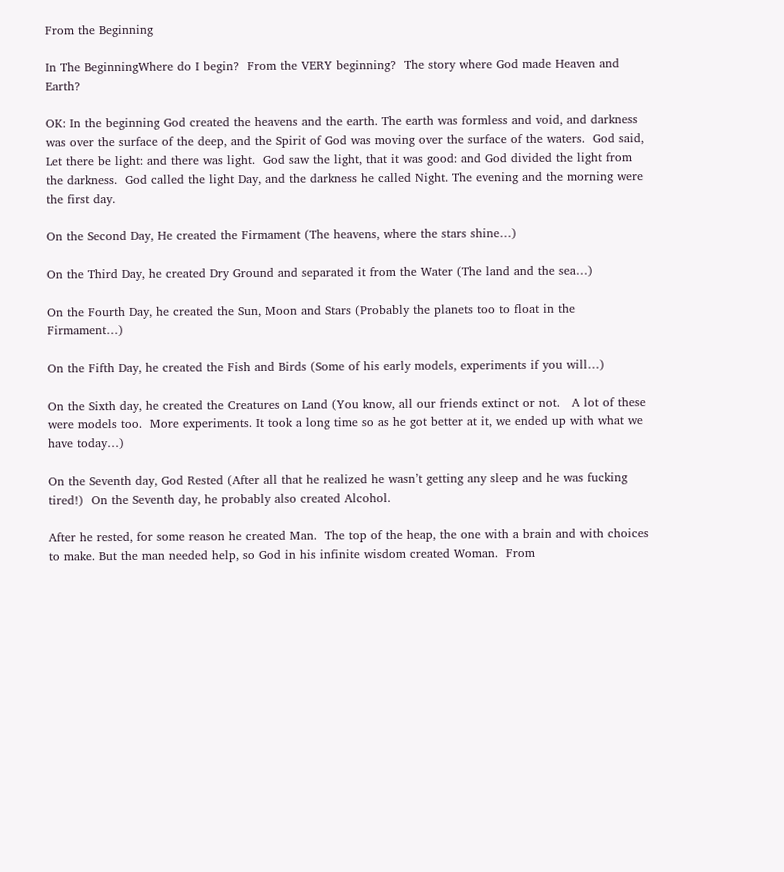From the Beginning

In The BeginningWhere do I begin?  From the VERY beginning?  The story where God made Heaven and Earth?

OK: In the beginning God created the heavens and the earth. The earth was formless and void, and darkness was over the surface of the deep, and the Spirit of God was moving over the surface of the waters.  God said, Let there be light: and there was light.  God saw the light, that it was good: and God divided the light from the darkness.  God called the light Day, and the darkness he called Night. The evening and the morning were the first day.

On the Second Day, He created the Firmament (The heavens, where the stars shine…)

On the Third Day, he created Dry Ground and separated it from the Water (The land and the sea…)

On the Fourth Day, he created the Sun, Moon and Stars (Probably the planets too to float in the Firmament…)

On the Fifth Day, he created the Fish and Birds (Some of his early models, experiments if you will…)

On the Sixth day, he created the Creatures on Land (You know, all our friends extinct or not.   A lot of these were models too.  More experiments. It took a long time so as he got better at it, we ended up with what we have today…)

On the Seventh day, God Rested (After all that he realized he wasn’t getting any sleep and he was fucking tired!)  On the Seventh day, he probably also created Alcohol.

After he rested, for some reason he created Man.  The top of the heap, the one with a brain and with choices to make. But the man needed help, so God in his infinite wisdom created Woman.  From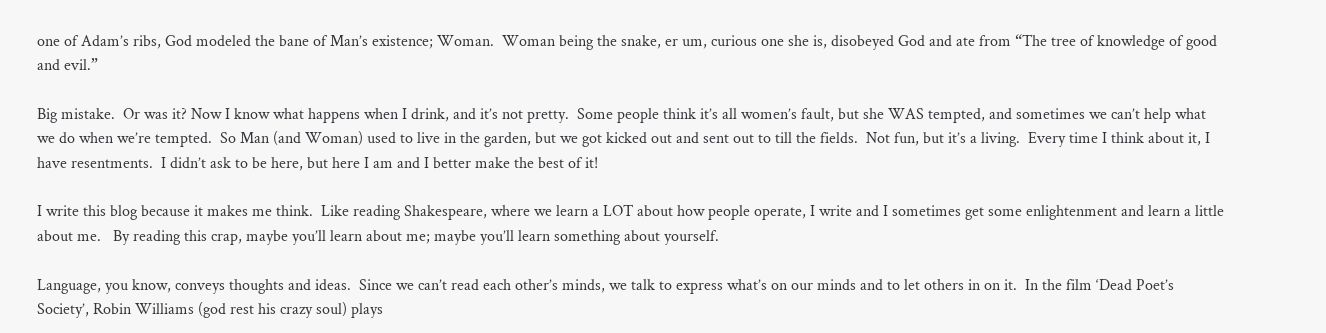one of Adam’s ribs, God modeled the bane of Man’s existence; Woman.  Woman being the snake, er um, curious one she is, disobeyed God and ate from “The tree of knowledge of good and evil.”

Big mistake.  Or was it? Now I know what happens when I drink, and it’s not pretty.  Some people think it’s all women’s fault, but she WAS tempted, and sometimes we can’t help what we do when we’re tempted.  So Man (and Woman) used to live in the garden, but we got kicked out and sent out to till the fields.  Not fun, but it’s a living.  Every time I think about it, I have resentments.  I didn’t ask to be here, but here I am and I better make the best of it!

I write this blog because it makes me think.  Like reading Shakespeare, where we learn a LOT about how people operate, I write and I sometimes get some enlightenment and learn a little about me.   By reading this crap, maybe you’ll learn about me; maybe you’ll learn something about yourself.

Language, you know, conveys thoughts and ideas.  Since we can’t read each other’s minds, we talk to express what’s on our minds and to let others in on it.  In the film ‘Dead Poet’s Society’, Robin Williams (god rest his crazy soul) plays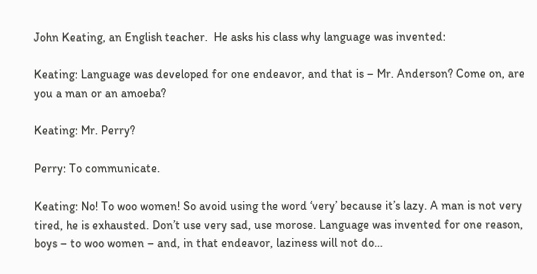John Keating, an English teacher.  He asks his class why language was invented:

Keating: Language was developed for one endeavor, and that is – Mr. Anderson? Come on, are you a man or an amoeba?

Keating: Mr. Perry?

Perry: To communicate.

Keating: No! To woo women! So avoid using the word ‘very’ because it’s lazy. A man is not very tired, he is exhausted. Don’t use very sad, use morose. Language was invented for one reason, boys – to woo women – and, in that endeavor, laziness will not do…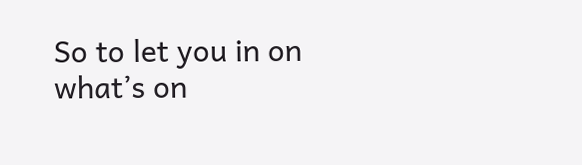So to let you in on what’s on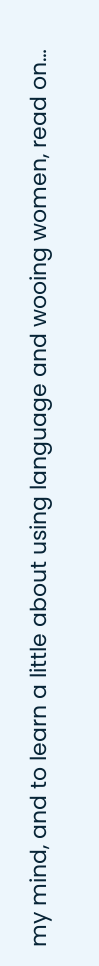my mind, and to learn a little about using language and wooing women, read on…